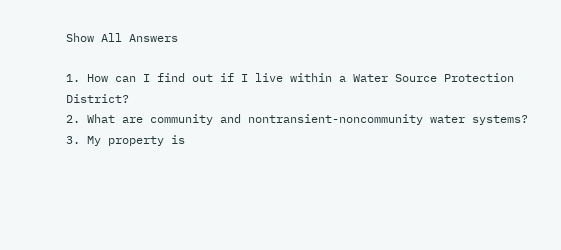Show All Answers

1. How can I find out if I live within a Water Source Protection District?
2. What are community and nontransient-noncommunity water systems?
3. My property is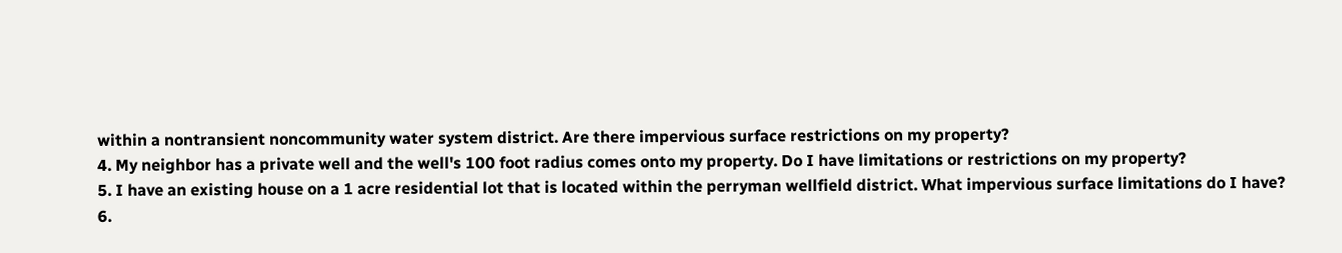within a nontransient noncommunity water system district. Are there impervious surface restrictions on my property?
4. My neighbor has a private well and the well's 100 foot radius comes onto my property. Do I have limitations or restrictions on my property?
5. I have an existing house on a 1 acre residential lot that is located within the perryman wellfield district. What impervious surface limitations do I have?
6.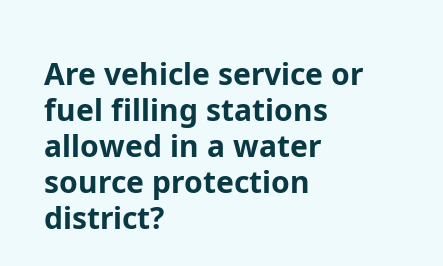Are vehicle service or fuel filling stations allowed in a water source protection district?